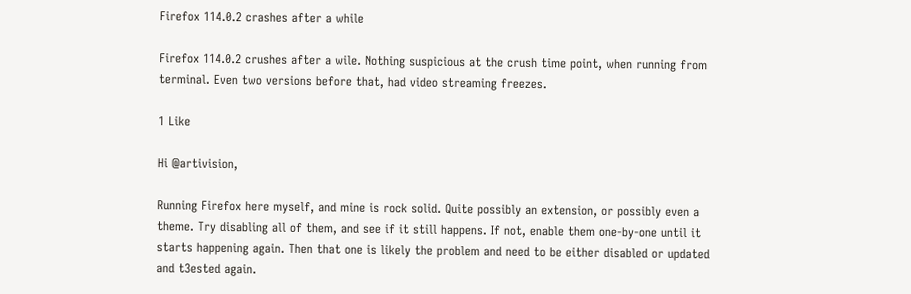Firefox 114.0.2 crashes after a while

Firefox 114.0.2 crushes after a wile. Nothing suspicious at the crush time point, when running from terminal. Even two versions before that, had video streaming freezes.

1 Like

Hi @artivision,

Running Firefox here myself, and mine is rock solid. Quite possibly an extension, or possibly even a theme. Try disabling all of them, and see if it still happens. If not, enable them one-by-one until it starts happening again. Then that one is likely the problem and need to be either disabled or updated and t3ested again.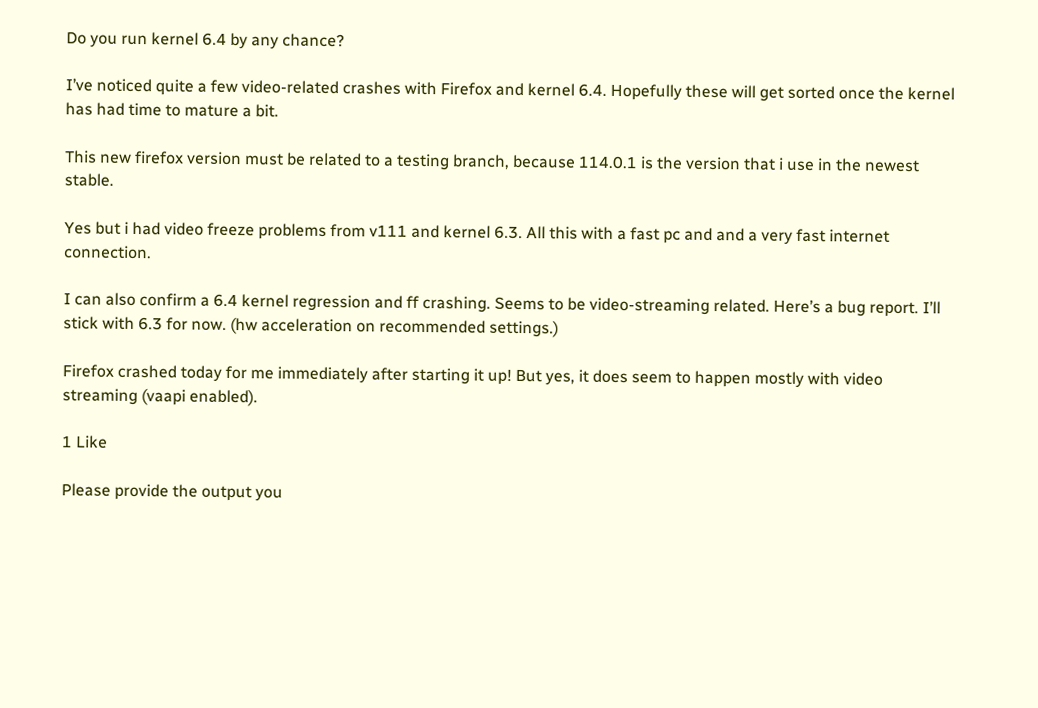Do you run kernel 6.4 by any chance?

I’ve noticed quite a few video-related crashes with Firefox and kernel 6.4. Hopefully these will get sorted once the kernel has had time to mature a bit.

This new firefox version must be related to a testing branch, because 114.0.1 is the version that i use in the newest stable.

Yes but i had video freeze problems from v111 and kernel 6.3. All this with a fast pc and and a very fast internet connection.

I can also confirm a 6.4 kernel regression and ff crashing. Seems to be video-streaming related. Here’s a bug report. I’ll stick with 6.3 for now. (hw acceleration on recommended settings.)

Firefox crashed today for me immediately after starting it up! But yes, it does seem to happen mostly with video streaming (vaapi enabled).

1 Like

Please provide the output you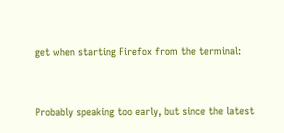get when starting Firefox from the terminal:


Probably speaking too early, but since the latest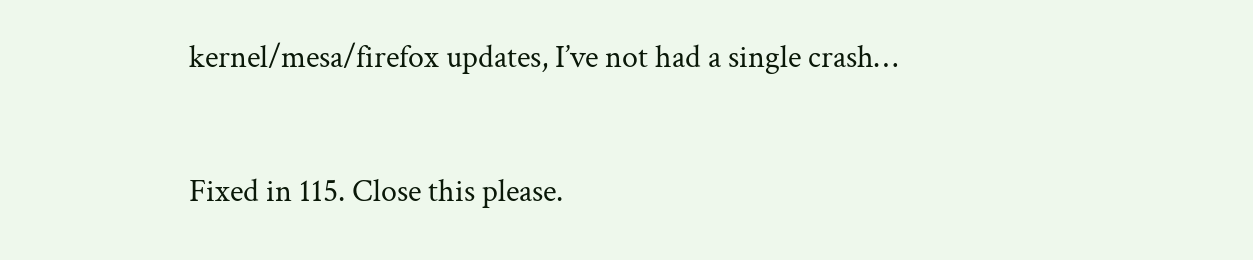kernel/mesa/firefox updates, I’ve not had a single crash…


Fixed in 115. Close this please.